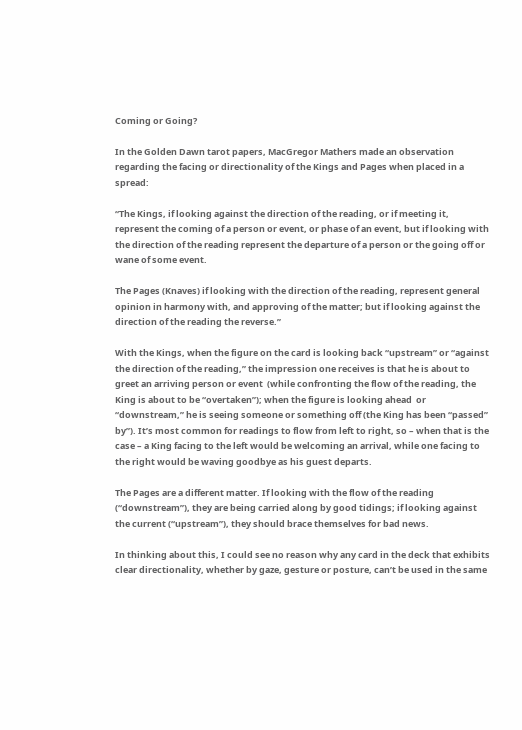Coming or Going?

In the Golden Dawn tarot papers, MacGregor Mathers made an observation regarding the facing or directionality of the Kings and Pages when placed in a spread:

“The Kings, if looking against the direction of the reading, or if meeting it, represent the coming of a person or event, or phase of an event, but if looking with the direction of the reading represent the departure of a person or the going off or wane of some event.

The Pages (Knaves) if looking with the direction of the reading, represent general opinion in harmony with, and approving of the matter; but if looking against the direction of the reading the reverse.”

With the Kings, when the figure on the card is looking back “upstream” or “against the direction of the reading,” the impression one receives is that he is about to greet an arriving person or event  (while confronting the flow of the reading, the King is about to be “overtaken”); when the figure is looking ahead  or “downstream,” he is seeing someone or something off (the King has been “passed” by”). It’s most common for readings to flow from left to right, so – when that is the case – a King facing to the left would be welcoming an arrival, while one facing to the right would be waving goodbye as his guest departs.

The Pages are a different matter. If looking with the flow of the reading (“downstream”), they are being carried along by good tidings; if looking against the current (“upstream”), they should brace themselves for bad news.

In thinking about this, I could see no reason why any card in the deck that exhibits clear directionality, whether by gaze, gesture or posture, can’t be used in the same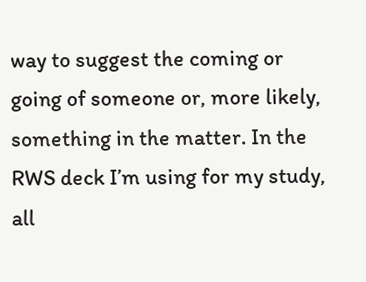way to suggest the coming or going of someone or, more likely, something in the matter. In the RWS deck I’m using for my study, all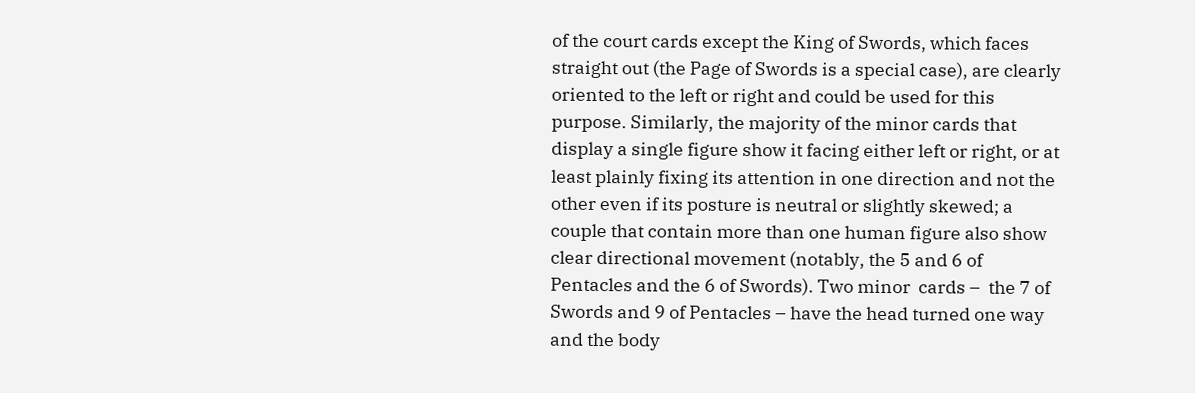of the court cards except the King of Swords, which faces straight out (the Page of Swords is a special case), are clearly oriented to the left or right and could be used for this purpose. Similarly, the majority of the minor cards that display a single figure show it facing either left or right, or at least plainly fixing its attention in one direction and not the other even if its posture is neutral or slightly skewed; a couple that contain more than one human figure also show clear directional movement (notably, the 5 and 6 of Pentacles and the 6 of Swords). Two minor  cards –  the 7 of Swords and 9 of Pentacles – have the head turned one way and the body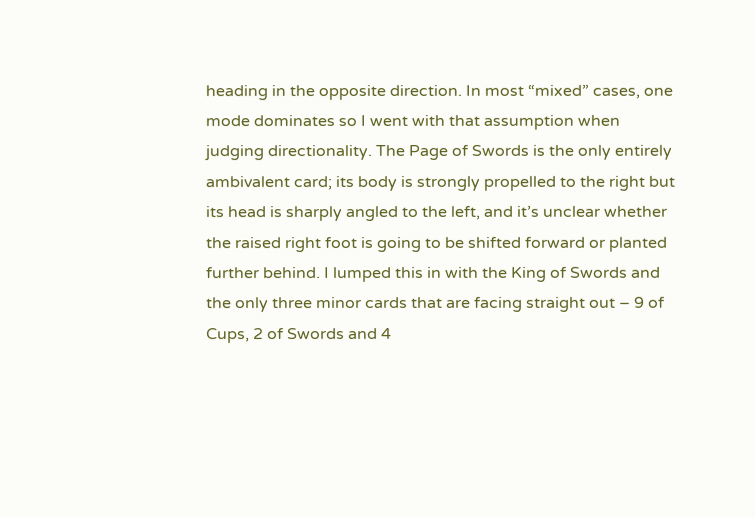heading in the opposite direction. In most “mixed” cases, one mode dominates so I went with that assumption when judging directionality. The Page of Swords is the only entirely ambivalent card; its body is strongly propelled to the right but its head is sharply angled to the left, and it’s unclear whether the raised right foot is going to be shifted forward or planted further behind. I lumped this in with the King of Swords and the only three minor cards that are facing straight out – 9 of Cups, 2 of Swords and 4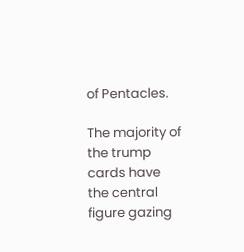of Pentacles.

The majority of the trump cards have the central figure gazing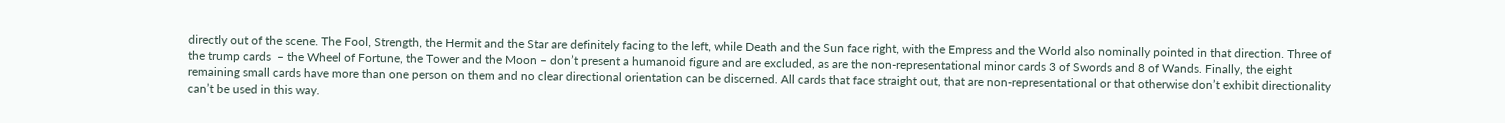directly out of the scene. The Fool, Strength, the Hermit and the Star are definitely facing to the left, while Death and the Sun face right, with the Empress and the World also nominally pointed in that direction. Three of the trump cards  – the Wheel of Fortune, the Tower and the Moon – don’t present a humanoid figure and are excluded, as are the non-representational minor cards 3 of Swords and 8 of Wands. Finally, the eight remaining small cards have more than one person on them and no clear directional orientation can be discerned. All cards that face straight out, that are non-representational or that otherwise don’t exhibit directionality can’t be used in this way.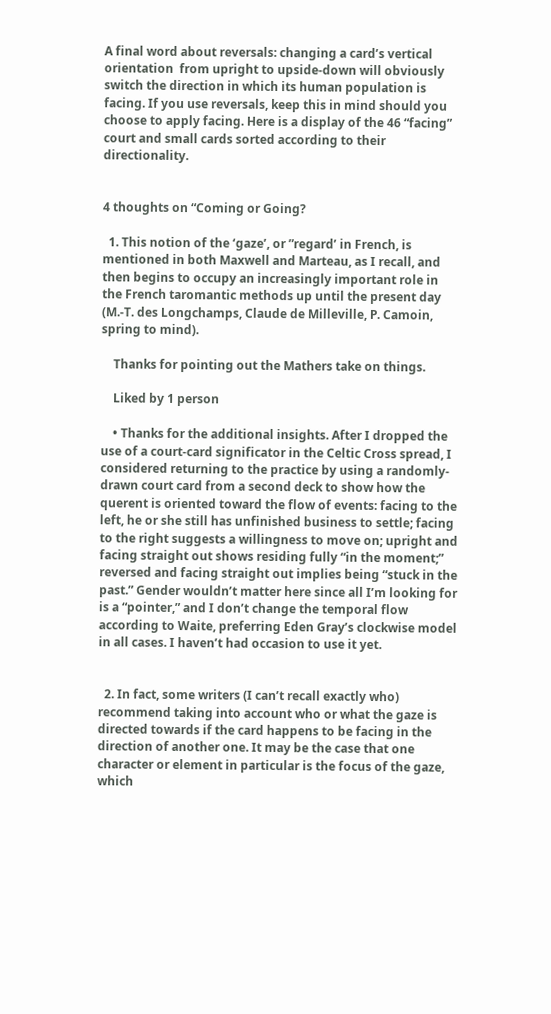A final word about reversals: changing a card’s vertical orientation  from upright to upside-down will obviously switch the direction in which its human population is facing. If you use reversals, keep this in mind should you choose to apply facing. Here is a display of the 46 “facing” court and small cards sorted according to their directionality.


4 thoughts on “Coming or Going?

  1. This notion of the ‘gaze’, or ”regard’ in French, is mentioned in both Maxwell and Marteau, as I recall, and then begins to occupy an increasingly important role in the French taromantic methods up until the present day (M.-T. des Longchamps, Claude de Milleville, P. Camoin, spring to mind).

    Thanks for pointing out the Mathers take on things.

    Liked by 1 person

    • Thanks for the additional insights. After I dropped the use of a court-card significator in the Celtic Cross spread, I considered returning to the practice by using a randomly-drawn court card from a second deck to show how the querent is oriented toward the flow of events: facing to the left, he or she still has unfinished business to settle; facing to the right suggests a willingness to move on; upright and facing straight out shows residing fully “in the moment;” reversed and facing straight out implies being “stuck in the past.” Gender wouldn’t matter here since all I’m looking for is a “pointer,” and I don’t change the temporal flow according to Waite, preferring Eden Gray’s clockwise model in all cases. I haven’t had occasion to use it yet.


  2. In fact, some writers (I can’t recall exactly who) recommend taking into account who or what the gaze is directed towards if the card happens to be facing in the direction of another one. It may be the case that one character or element in particular is the focus of the gaze, which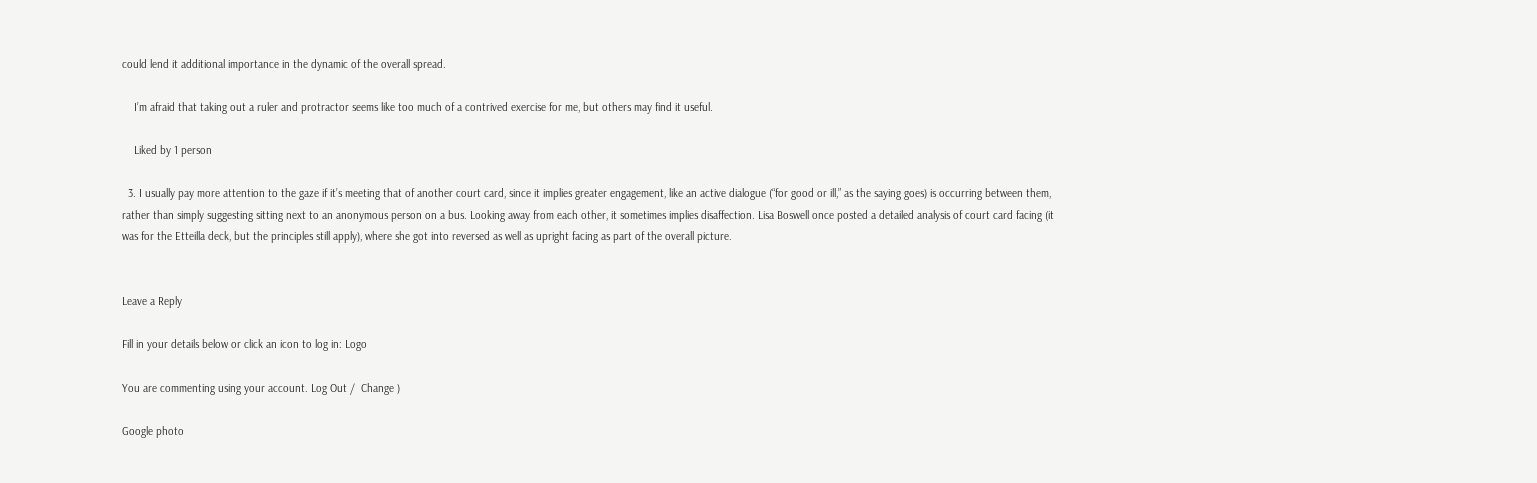could lend it additional importance in the dynamic of the overall spread.

    I’m afraid that taking out a ruler and protractor seems like too much of a contrived exercise for me, but others may find it useful.

    Liked by 1 person

  3. I usually pay more attention to the gaze if it’s meeting that of another court card, since it implies greater engagement, like an active dialogue (“for good or ill,” as the saying goes) is occurring between them, rather than simply suggesting sitting next to an anonymous person on a bus. Looking away from each other, it sometimes implies disaffection. Lisa Boswell once posted a detailed analysis of court card facing (it was for the Etteilla deck, but the principles still apply), where she got into reversed as well as upright facing as part of the overall picture.


Leave a Reply

Fill in your details below or click an icon to log in: Logo

You are commenting using your account. Log Out /  Change )

Google photo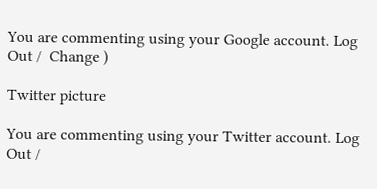You are commenting using your Google account. Log Out /  Change )

Twitter picture

You are commenting using your Twitter account. Log Out /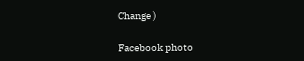Change )

Facebook photo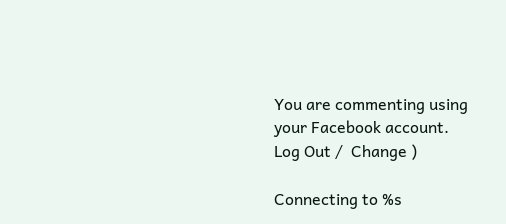You are commenting using your Facebook account. Log Out /  Change )

Connecting to %s